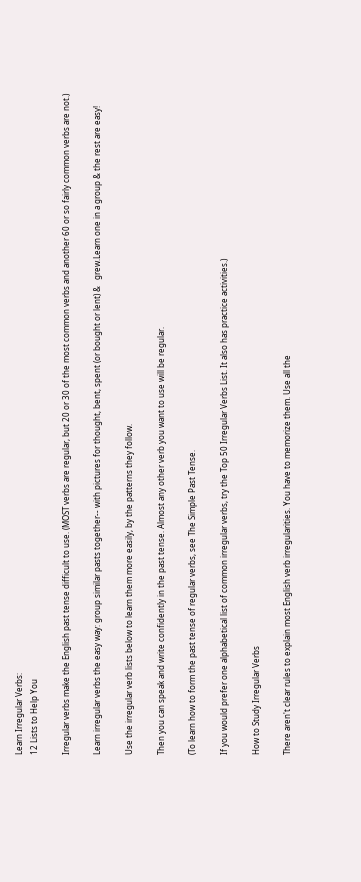Learn Irregular Verbs:
12 Lists to Help You

Irregular verbs make the English past tense difficult to use. (MOST verbs are regular, but 20 or 30 of the most common verbs and another 60 or so fairly common verbs are not.)

Learn irregular verbs the easy way: group similar pasts together-- with pictures for thought, bent, spent (or bought or lent) &   grew.Learn one in a group & the rest are easy!

Use the irregular verb lists below to learn them more easily, by the patterns they follow.

Then you can speak and write confidently in the past tense. Almost any other verb you want to use will be regular.

(To learn how to form the past tense of regular verbs, see The Simple Past Tense.

If you would prefer one alphabetical list of common irregular verbs, try the Top 50 Irregular Verbs List. It also has practice activities.)

How to Study Irregular Verbs

There aren't clear rules to explain most English verb irregularities. You have to memorize them. Use all the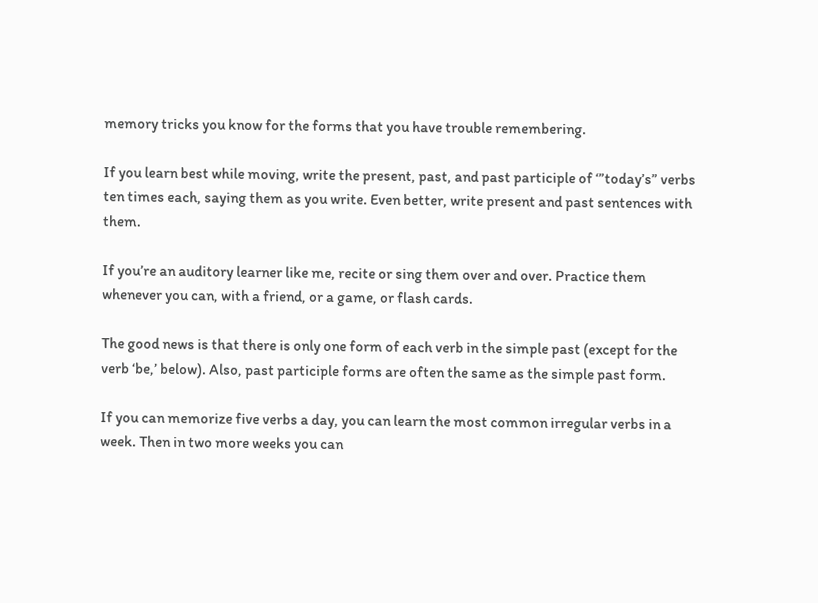memory tricks you know for the forms that you have trouble remembering.

If you learn best while moving, write the present, past, and past participle of ‘”today’s” verbs ten times each, saying them as you write. Even better, write present and past sentences with them.

If you’re an auditory learner like me, recite or sing them over and over. Practice them whenever you can, with a friend, or a game, or flash cards.

The good news is that there is only one form of each verb in the simple past (except for the verb ‘be,’ below). Also, past participle forms are often the same as the simple past form.

If you can memorize five verbs a day, you can learn the most common irregular verbs in a week. Then in two more weeks you can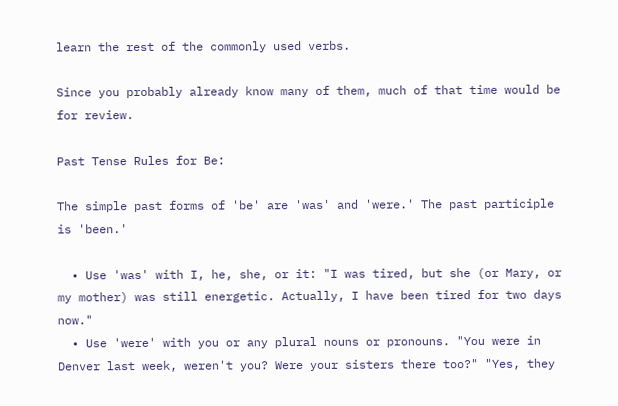learn the rest of the commonly used verbs.

Since you probably already know many of them, much of that time would be for review.

Past Tense Rules for Be:

The simple past forms of 'be' are 'was' and 'were.' The past participle is 'been.'

  • Use 'was' with I, he, she, or it: "I was tired, but she (or Mary, or my mother) was still energetic. Actually, I have been tired for two days now."
  • Use 'were' with you or any plural nouns or pronouns. "You were in Denver last week, weren't you? Were your sisters there too?" "Yes, they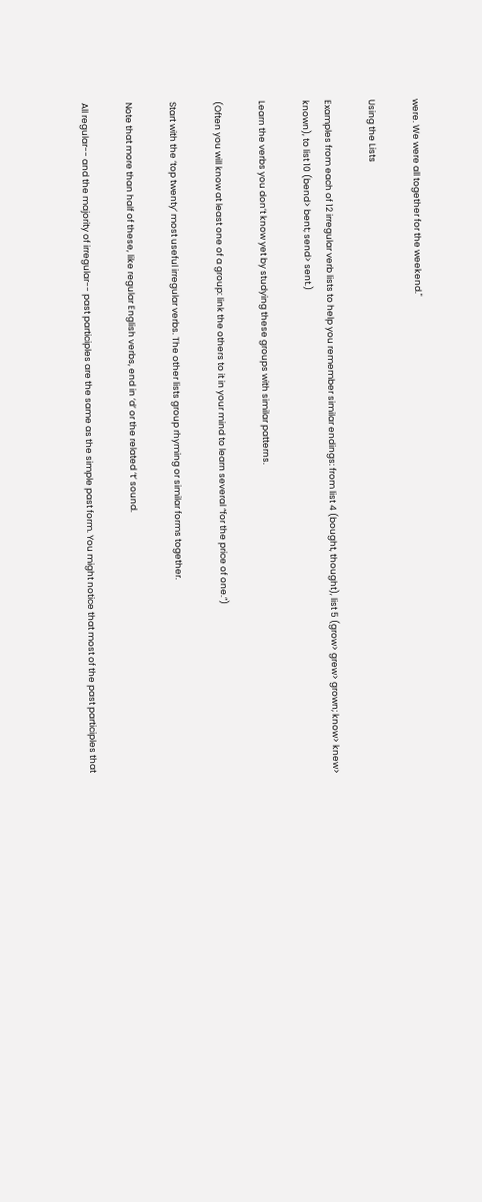were. We were all together for the weekend."

Using the Lists

Examples from each of 12 irregular verb lists to help you remember similar endings: from list 4 (bought, thought), list 5 (grow> grew> grown; know> knew> known), to list 10 (bend> bent; send> sent.)

Learn the verbs you don’t know yet by studying these groups with similar patterns.

(Often you will know at least one of a group: link the others to it in your mind to learn several “for the price of one.”)

Start with the ‘top twenty’ most useful irregular verbs. The other lists group rhyming or similar forms together.

Note that more than half of these, like regular English verbs, end in ‘d’ or the related ‘t’ sound.

All regular-- and the majority of irregular-- past participles are the same as the simple past form. You might notice that most of the past participles that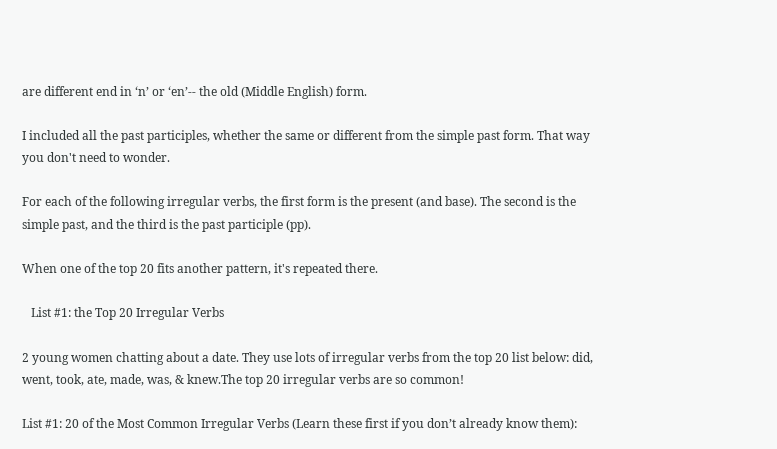are different end in ‘n’ or ‘en’-- the old (Middle English) form.

I included all the past participles, whether the same or different from the simple past form. That way you don't need to wonder.

For each of the following irregular verbs, the first form is the present (and base). The second is the simple past, and the third is the past participle (pp).

When one of the top 20 fits another pattern, it's repeated there.

   List #1: the Top 20 Irregular Verbs

2 young women chatting about a date. They use lots of irregular verbs from the top 20 list below: did, went, took, ate, made, was, & knew.The top 20 irregular verbs are so common!

List #1: 20 of the Most Common Irregular Verbs (Learn these first if you don’t already know them):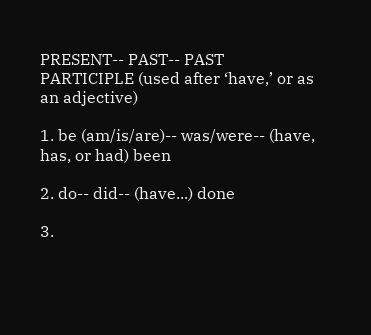PRESENT-- PAST-- PAST PARTICIPLE (used after ‘have,’ or as an adjective)

1. be (am/is/are)-- was/were-- (have, has, or had) been

2. do-- did-- (have...) done

3.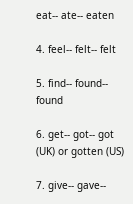eat-- ate-- eaten

4. feel-- felt-- felt

5. find-- found-- found

6. get-- got-- got (UK) or gotten (US)

7. give-- gave--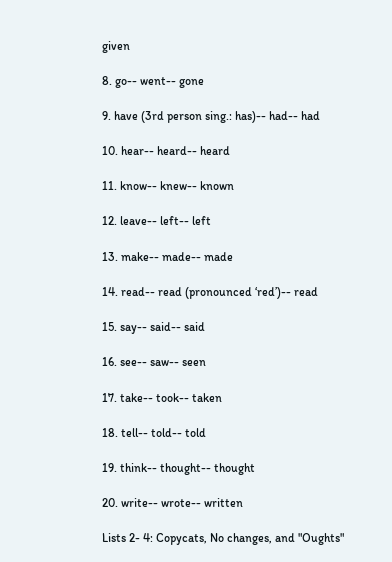given

8. go-- went-- gone

9. have (3rd person sing.: has)-- had-- had

10. hear-- heard-- heard

11. know-- knew-- known

12. leave-- left-- left

13. make-- made-- made

14. read-- read (pronounced ‘red’)-- read

15. say-- said-- said

16. see-- saw-- seen

17. take-- took-- taken

18. tell-- told-- told

19. think-- thought-- thought

20. write-- wrote-- written

Lists 2- 4: Copycats, No changes, and "Oughts"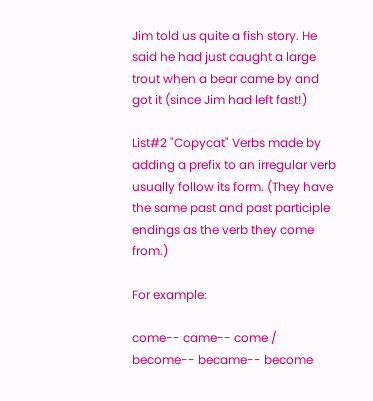Jim told us quite a fish story. He said he had just caught a large trout when a bear came by and got it (since Jim had left fast!)

List#2 "Copycat" Verbs made by adding a prefix to an irregular verb usually follow its form. (They have the same past and past participle endings as the verb they come from.)

For example:

come-- came-- come / become-- became-- become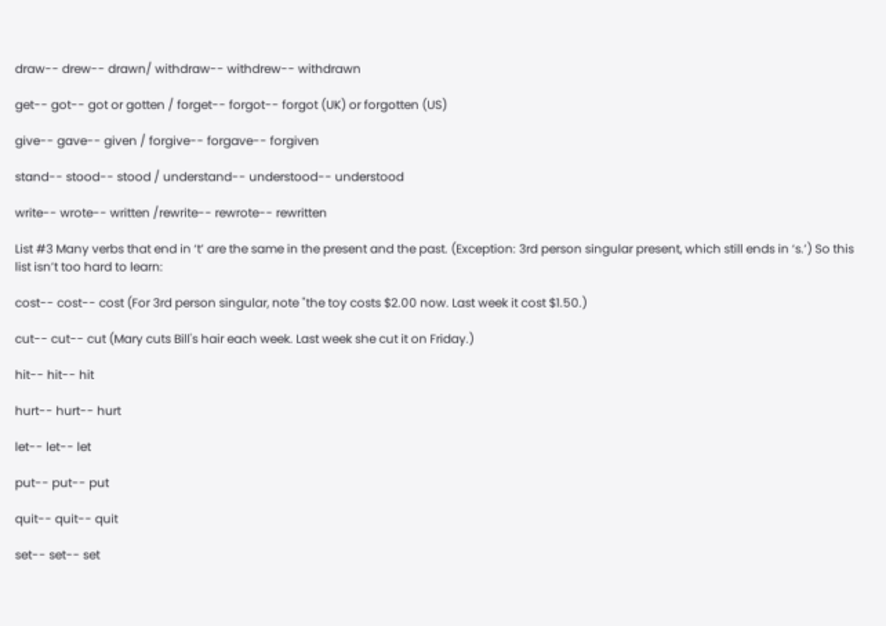draw-- drew-- drawn/ withdraw-- withdrew-- withdrawn

get-- got-- got or gotten / forget-- forgot-- forgot (UK) or forgotten (US)

give-- gave-- given / forgive-- forgave-- forgiven

stand-- stood-- stood / understand-- understood-- understood

write-- wrote-- written /rewrite-- rewrote-- rewritten

List #3 Many verbs that end in ‘t’ are the same in the present and the past. (Exception: 3rd person singular present, which still ends in ‘s.’) So this list isn’t too hard to learn:

cost-- cost-- cost (For 3rd person singular, note "the toy costs $2.00 now. Last week it cost $1.50.)

cut-- cut-- cut (Mary cuts Bill's hair each week. Last week she cut it on Friday.)

hit-- hit-- hit

hurt-- hurt-- hurt

let-- let-- let

put-- put-- put

quit-- quit-- quit

set-- set-- set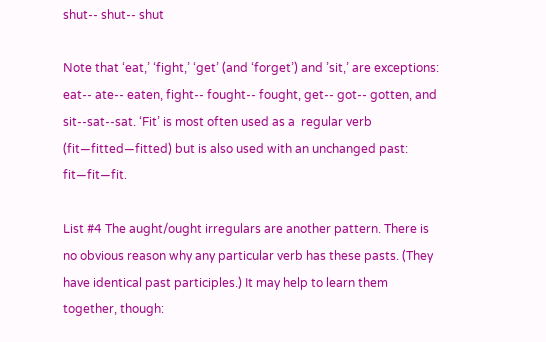shut-- shut-- shut

Note that ‘eat,’ ‘fight,’ ‘get’ (and ‘forget’) and ’sit,’ are exceptions: eat-- ate-- eaten, fight-- fought-- fought, get-- got-- gotten, and sit--sat--sat. ‘Fit’ is most often used as a  regular verb (fit—fitted—fitted) but is also used with an unchanged past: fit—fit—fit.

List #4 The aught/ought irregulars are another pattern. There is no obvious reason why any particular verb has these pasts. (They have identical past participles.) It may help to learn them together, though: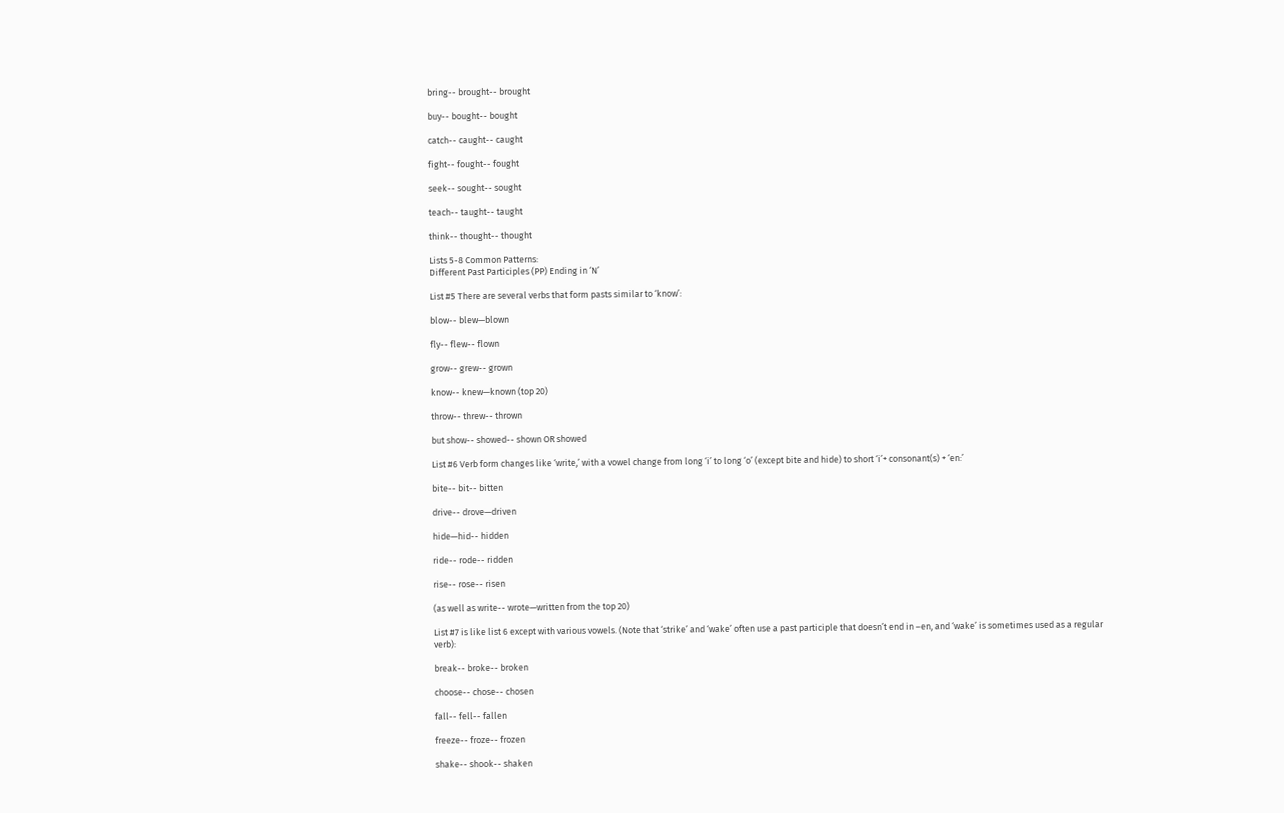bring-- brought-- brought

buy-- bought-- bought

catch-- caught-- caught

fight-- fought-- fought

seek-- sought-- sought

teach-- taught-- taught

think-- thought-- thought

Lists 5-8 Common Patterns:
Different Past Participles (PP) Ending in ‘N’

List #5 There are several verbs that form pasts similar to ‘know’:

blow-- blew—blown

fly-- flew-- flown

grow-- grew-- grown

know-- knew—known (top 20)

throw-- threw-- thrown

but show-- showed-- shown OR showed

List #6 Verb form changes like ‘write,’ with a vowel change from long ‘i’ to long ‘o’ (except bite and hide) to short ‘i’+ consonant(s) + ‘en:’

bite-- bit-- bitten

drive-- drove—driven

hide—hid-- hidden

ride-- rode-- ridden

rise-- rose-- risen

(as well as write-- wrote—written from the top 20)

List #7 is like list 6 except with various vowels. (Note that ‘strike’ and ‘wake’ often use a past participle that doesn’t end in –en, and ‘wake’ is sometimes used as a regular verb):

break-- broke-- broken

choose-- chose-- chosen

fall-- fell-- fallen

freeze-- froze-- frozen

shake-- shook-- shaken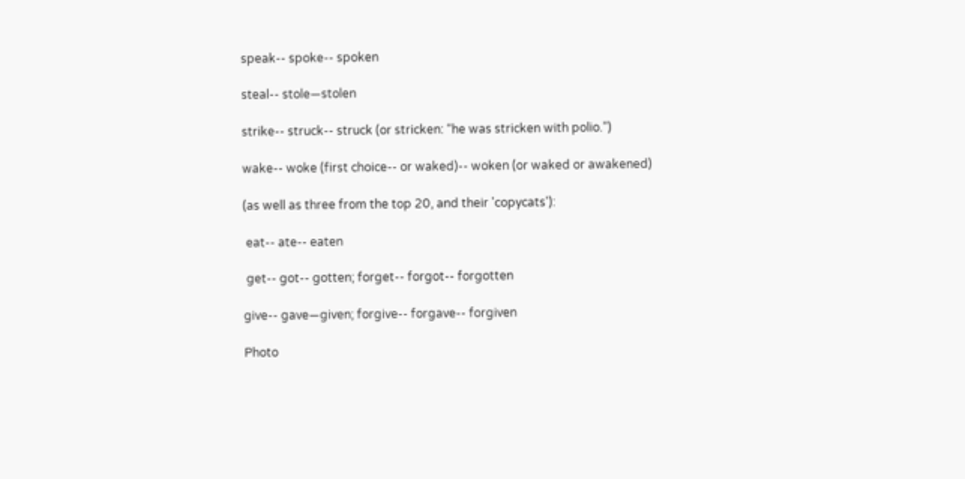speak-- spoke-- spoken

steal-- stole—stolen

strike-- struck-- struck (or stricken: “he was stricken with polio.”)

wake-- woke (first choice-- or waked)-- woken (or waked or awakened)

(as well as three from the top 20, and their 'copycats'):

 eat-- ate-- eaten

 get-- got-- gotten; forget-- forgot-- forgotten

give-- gave—given; forgive-- forgave-- forgiven

Photo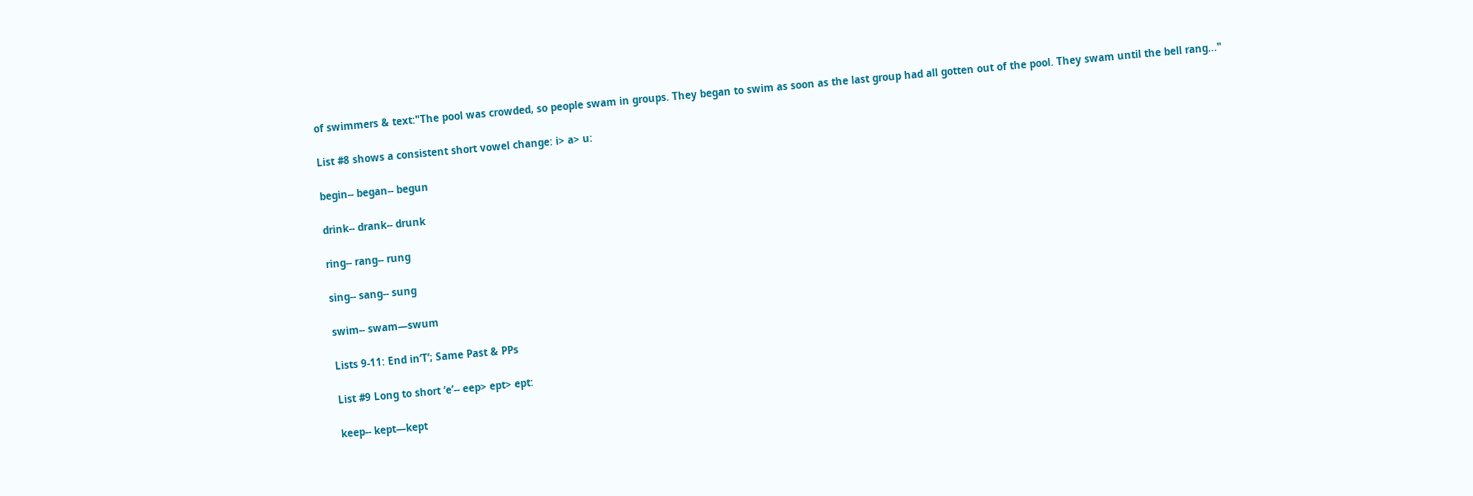of swimmers & text:"The pool was crowded, so people swam in groups. They began to swim as soon as the last group had all gotten out of the pool. They swam until the bell rang..."

List #8 shows a consistent short vowel change: i> a> u:

begin-- began-- begun

drink-- drank-- drunk

ring-- rang-- rung

sing-- sang-- sung

swim-- swam—swum

Lists 9-11: End in‘T’; Same Past & PPs

List #9 Long to short ‘e’-- eep> ept> ept:

keep-- kept—kept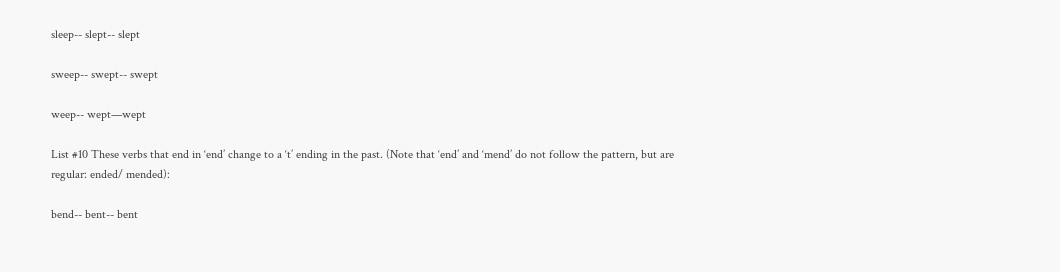sleep-- slept-- slept

sweep-- swept-- swept

weep-- wept—wept

List #10 These verbs that end in ‘end’ change to a ‘t’ ending in the past. (Note that ‘end’ and ‘mend’ do not follow the pattern, but are regular: ended/ mended):

bend-- bent-- bent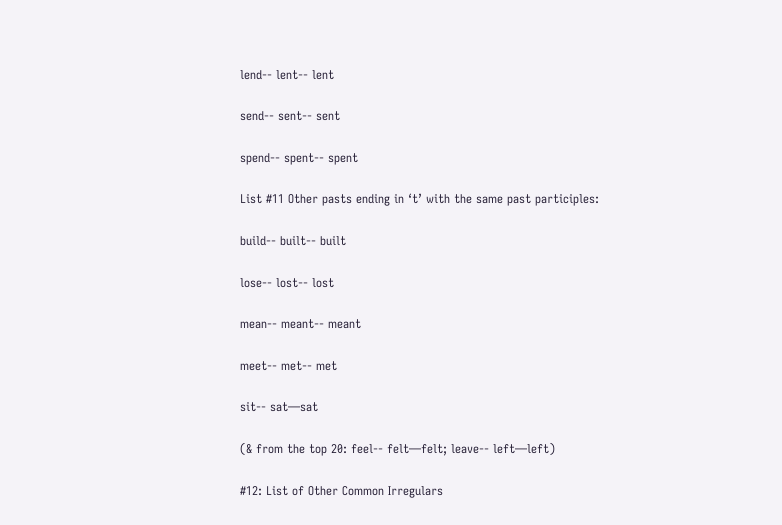lend-- lent-- lent

send-- sent-- sent

spend-- spent-- spent

List #11 Other pasts ending in ‘t’ with the same past participles:

build-- built-- built

lose-- lost-- lost

mean-- meant-- meant

meet-- met-- met

sit-- sat—sat

(& from the top 20: feel-- felt—felt; leave-- left—left)

#12: List of Other Common Irregulars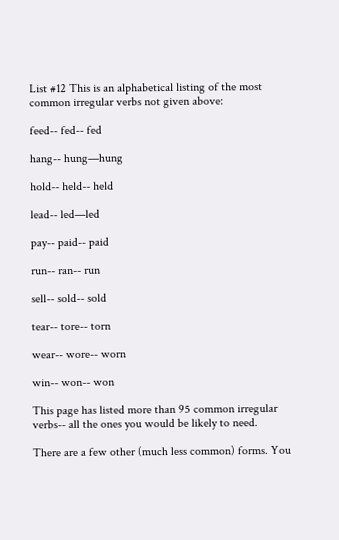List #12 This is an alphabetical listing of the most common irregular verbs not given above:

feed-- fed-- fed

hang-- hung—hung

hold-- held-- held

lead-- led—led

pay-- paid-- paid

run-- ran-- run

sell-- sold-- sold

tear-- tore-- torn

wear-- wore-- worn

win-- won-- won

This page has listed more than 95 common irregular verbs-- all the ones you would be likely to need.

There are a few other (much less common) forms. You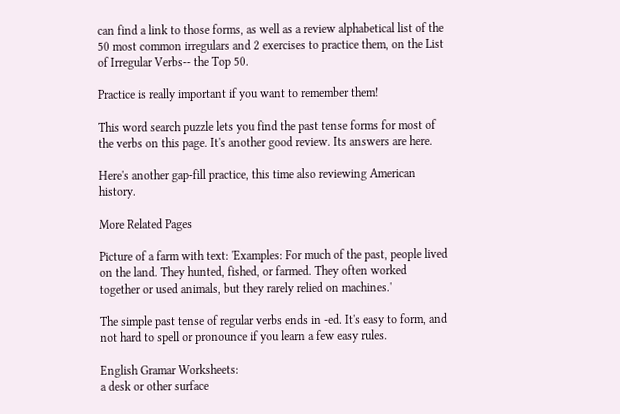can find a link to those forms, as well as a review alphabetical list of the 50 most common irregulars and 2 exercises to practice them, on the List of Irregular Verbs-- the Top 50.

Practice is really important if you want to remember them!

This word search puzzle lets you find the past tense forms for most of the verbs on this page. It's another good review. Its answers are here.

Here's another gap-fill practice, this time also reviewing American history.

More Related Pages

Picture of a farm with text: 'Examples: For much of the past, people lived on the land. They hunted, fished, or farmed. They often worked together or used animals, but they rarely relied on machines.'

The simple past tense of regular verbs ends in -ed. It's easy to form, and not hard to spell or pronounce if you learn a few easy rules.

English Gramar Worksheets:
a desk or other surface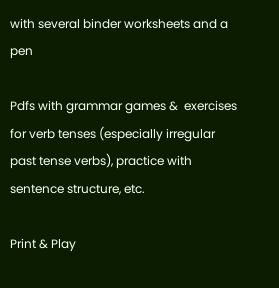with several binder worksheets and a pen

Pdfs with grammar games &  exercises for verb tenses (especially irregular past tense verbs), practice with sentence structure, etc.

Print & Play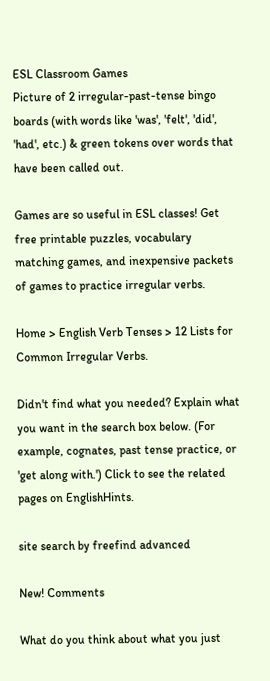ESL Classroom Games
Picture of 2 irregular-past-tense bingo boards (with words like 'was', 'felt', 'did', 'had', etc.) & green tokens over words that have been called out.

Games are so useful in ESL classes! Get free printable puzzles, vocabulary matching games, and inexpensive packets of games to practice irregular verbs.

Home > English Verb Tenses > 12 Lists for Common Irregular Verbs.

Didn't find what you needed? Explain what you want in the search box below. (For example, cognates, past tense practice, or 'get along with.') Click to see the related pages on EnglishHints.

site search by freefind advanced

New! Comments

What do you think about what you just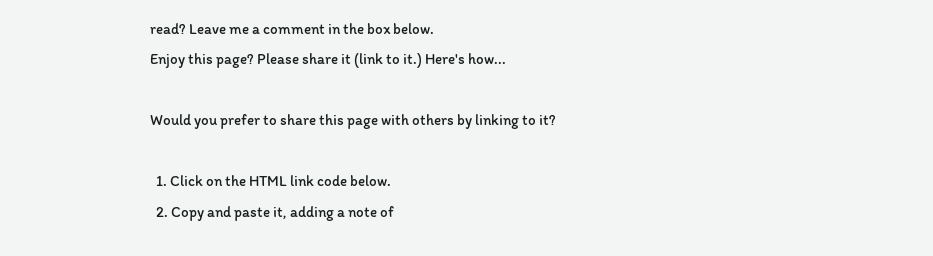read? Leave me a comment in the box below.
Enjoy this page? Please share it (link to it.) Here's how...

Would you prefer to share this page with others by linking to it?

  1. Click on the HTML link code below.
  2. Copy and paste it, adding a note of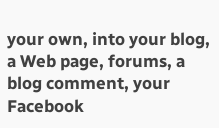your own, into your blog, a Web page, forums, a blog comment, your Facebook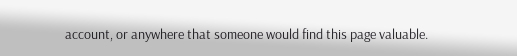account, or anywhere that someone would find this page valuable.